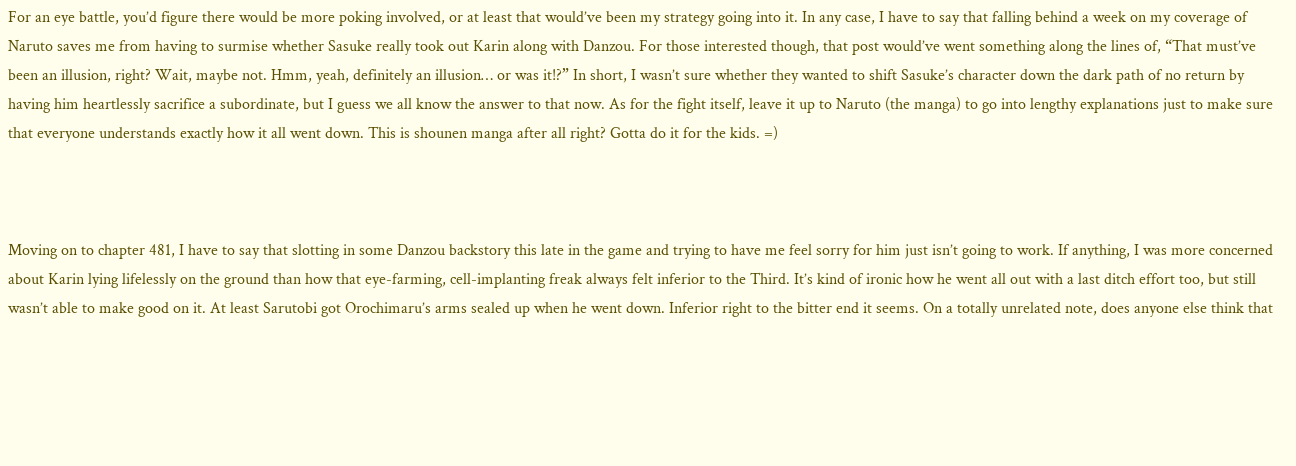For an eye battle, you’d figure there would be more poking involved, or at least that would’ve been my strategy going into it. In any case, I have to say that falling behind a week on my coverage of Naruto saves me from having to surmise whether Sasuke really took out Karin along with Danzou. For those interested though, that post would’ve went something along the lines of, “That must’ve been an illusion, right? Wait, maybe not. Hmm, yeah, definitely an illusion… or was it!?” In short, I wasn’t sure whether they wanted to shift Sasuke’s character down the dark path of no return by having him heartlessly sacrifice a subordinate, but I guess we all know the answer to that now. As for the fight itself, leave it up to Naruto (the manga) to go into lengthy explanations just to make sure that everyone understands exactly how it all went down. This is shounen manga after all right? Gotta do it for the kids. =)



Moving on to chapter 481, I have to say that slotting in some Danzou backstory this late in the game and trying to have me feel sorry for him just isn’t going to work. If anything, I was more concerned about Karin lying lifelessly on the ground than how that eye-farming, cell-implanting freak always felt inferior to the Third. It’s kind of ironic how he went all out with a last ditch effort too, but still wasn’t able to make good on it. At least Sarutobi got Orochimaru’s arms sealed up when he went down. Inferior right to the bitter end it seems. On a totally unrelated note, does anyone else think that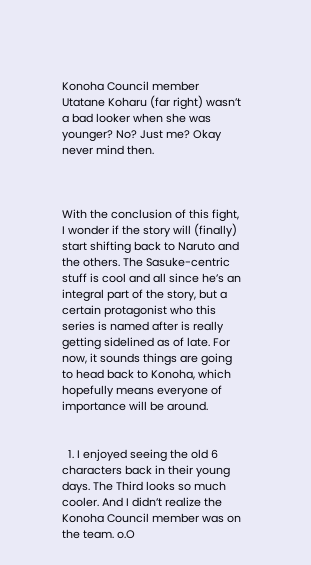Konoha Council member Utatane Koharu (far right) wasn’t a bad looker when she was younger? No? Just me? Okay never mind then.



With the conclusion of this fight, I wonder if the story will (finally) start shifting back to Naruto and the others. The Sasuke-centric stuff is cool and all since he’s an integral part of the story, but a certain protagonist who this series is named after is really getting sidelined as of late. For now, it sounds things are going to head back to Konoha, which hopefully means everyone of importance will be around.


  1. I enjoyed seeing the old 6 characters back in their young days. The Third looks so much cooler. And I didn’t realize the Konoha Council member was on the team. o.O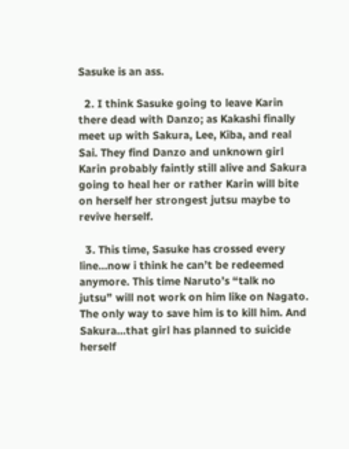Sasuke is an ass.

  2. I think Sasuke going to leave Karin there dead with Danzo; as Kakashi finally meet up with Sakura, Lee, Kiba, and real Sai. They find Danzo and unknown girl Karin probably faintly still alive and Sakura going to heal her or rather Karin will bite on herself her strongest jutsu maybe to revive herself.

  3. This time, Sasuke has crossed every line…now i think he can’t be redeemed anymore. This time Naruto’s “talk no jutsu” will not work on him like on Nagato. The only way to save him is to kill him. And Sakura…that girl has planned to suicide herself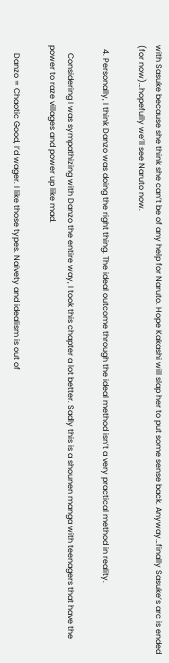with Sasuke because she think she can’t be of any help for Naruto. Hope Kakashi will slap her to put some sense back. Anyway…finally Sasuke’s arc is ended (for now)…hopefully we’ll see Naruto now.

  4. Personally, I think Danzo was doing the right thing. The ideal outcome through the ideal method isn’t a very practical method in reality.

    Considering I was sympathizing with Danzo the entire way, I took this chapter a lot better. Sadly this is a shounen manga with teenagers that have the power to raze villages and power up like mad.

    Danzo = Chaotic Good, I’d wager. I like those types. Naivety and idealism is out of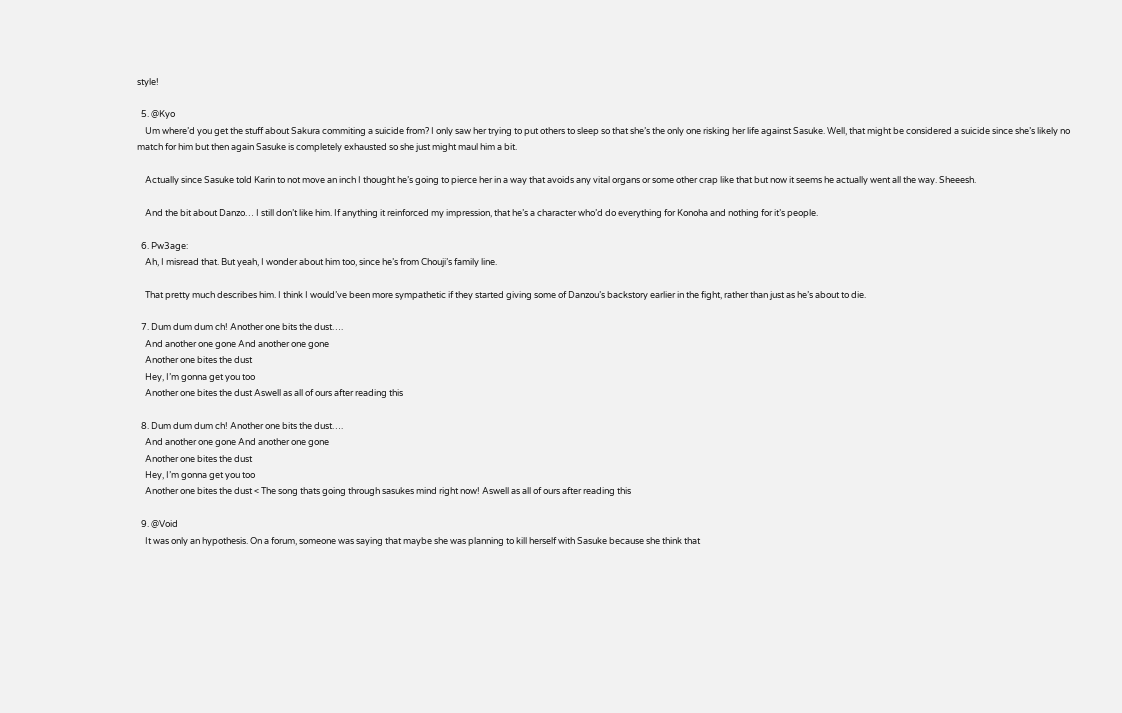style!

  5. @Kyo
    Um where’d you get the stuff about Sakura commiting a suicide from? I only saw her trying to put others to sleep so that she’s the only one risking her life against Sasuke. Well, that might be considered a suicide since she’s likely no match for him but then again Sasuke is completely exhausted so she just might maul him a bit.

    Actually since Sasuke told Karin to not move an inch I thought he’s going to pierce her in a way that avoids any vital organs or some other crap like that but now it seems he actually went all the way. Sheeesh.

    And the bit about Danzo… I still don’t like him. If anything it reinforced my impression, that he’s a character who’d do everything for Konoha and nothing for it’s people.

  6. Pw3age:
    Ah, I misread that. But yeah, I wonder about him too, since he’s from Chouji’s family line.

    That pretty much describes him. I think I would’ve been more sympathetic if they started giving some of Danzou’s backstory earlier in the fight, rather than just as he’s about to die.

  7. Dum dum dum ch! Another one bits the dust….
    And another one gone And another one gone
    Another one bites the dust
    Hey, I’m gonna get you too
    Another one bites the dust Aswell as all of ours after reading this

  8. Dum dum dum ch! Another one bits the dust….
    And another one gone And another one gone
    Another one bites the dust
    Hey, I’m gonna get you too
    Another one bites the dust < The song thats going through sasukes mind right now! Aswell as all of ours after reading this

  9. @Void
    It was only an hypothesis. On a forum, someone was saying that maybe she was planning to kill herself with Sasuke because she think that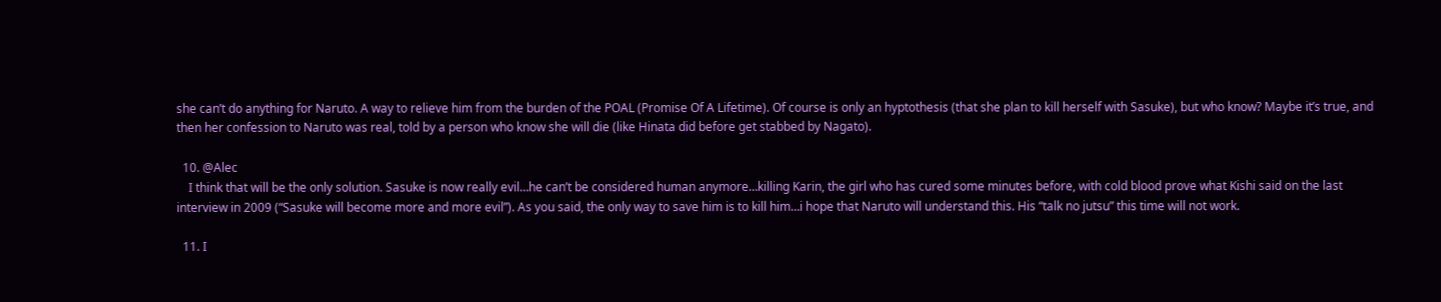she can’t do anything for Naruto. A way to relieve him from the burden of the POAL (Promise Of A Lifetime). Of course is only an hyptothesis (that she plan to kill herself with Sasuke), but who know? Maybe it’s true, and then her confession to Naruto was real, told by a person who know she will die (like Hinata did before get stabbed by Nagato).

  10. @Alec
    I think that will be the only solution. Sasuke is now really evil…he can’t be considered human anymore…killing Karin, the girl who has cured some minutes before, with cold blood prove what Kishi said on the last interview in 2009 (“Sasuke will become more and more evil”). As you said, the only way to save him is to kill him…i hope that Naruto will understand this. His “talk no jutsu” this time will not work.

  11. I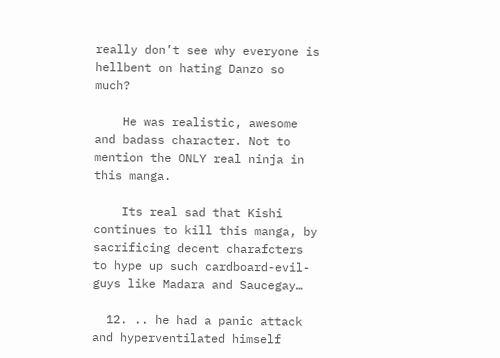really don’t see why everyone is hellbent on hating Danzo so much?

    He was realistic, awesome and badass character. Not to mention the ONLY real ninja in this manga.

    Its real sad that Kishi continues to kill this manga, by sacrificing decent charafcters to hype up such cardboard-evil-guys like Madara and Saucegay…

  12. .. he had a panic attack and hyperventilated himself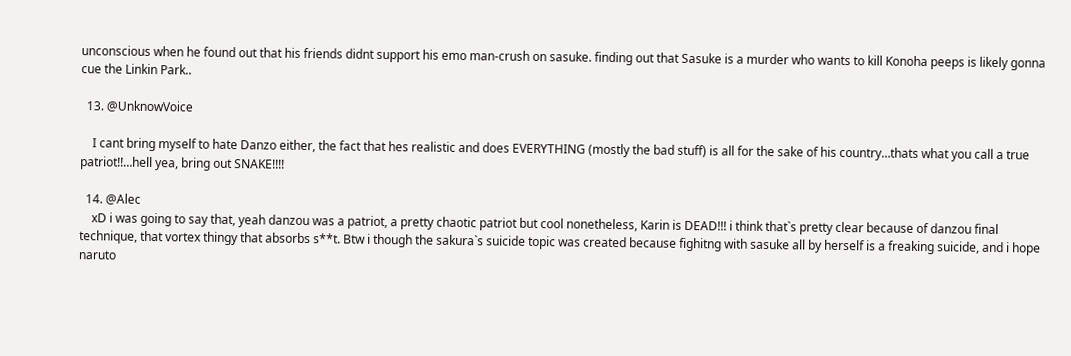unconscious when he found out that his friends didnt support his emo man-crush on sasuke. finding out that Sasuke is a murder who wants to kill Konoha peeps is likely gonna cue the Linkin Park..

  13. @UnknowVoice

    I cant bring myself to hate Danzo either, the fact that hes realistic and does EVERYTHING (mostly the bad stuff) is all for the sake of his country…thats what you call a true patriot!!…hell yea, bring out SNAKE!!!!

  14. @Alec
    xD i was going to say that, yeah danzou was a patriot, a pretty chaotic patriot but cool nonetheless, Karin is DEAD!!! i think that`s pretty clear because of danzou final technique, that vortex thingy that absorbs s**t. Btw i though the sakura`s suicide topic was created because fighitng with sasuke all by herself is a freaking suicide, and i hope naruto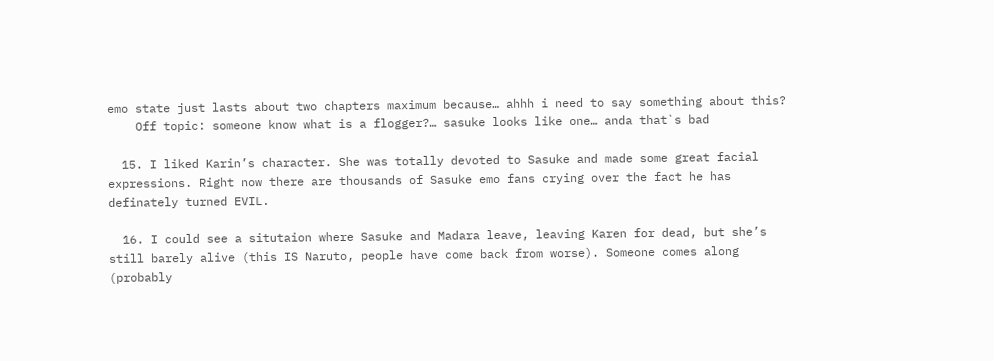emo state just lasts about two chapters maximum because… ahhh i need to say something about this?
    Off topic: someone know what is a flogger?… sasuke looks like one… anda that`s bad

  15. I liked Karin’s character. She was totally devoted to Sasuke and made some great facial expressions. Right now there are thousands of Sasuke emo fans crying over the fact he has definately turned EVIL.

  16. I could see a situtaion where Sasuke and Madara leave, leaving Karen for dead, but she’s still barely alive (this IS Naruto, people have come back from worse). Someone comes along (probably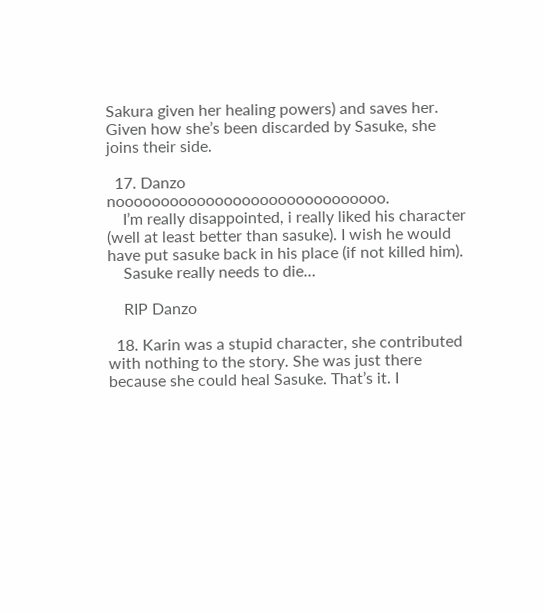Sakura given her healing powers) and saves her. Given how she’s been discarded by Sasuke, she joins their side.

  17. Danzo noooooooooooooooooooooooooooooo.
    I’m really disappointed, i really liked his character (well at least better than sasuke). I wish he would have put sasuke back in his place (if not killed him).
    Sasuke really needs to die…

    RIP Danzo

  18. Karin was a stupid character, she contributed with nothing to the story. She was just there because she could heal Sasuke. That’s it. I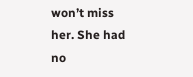won’t miss her. She had no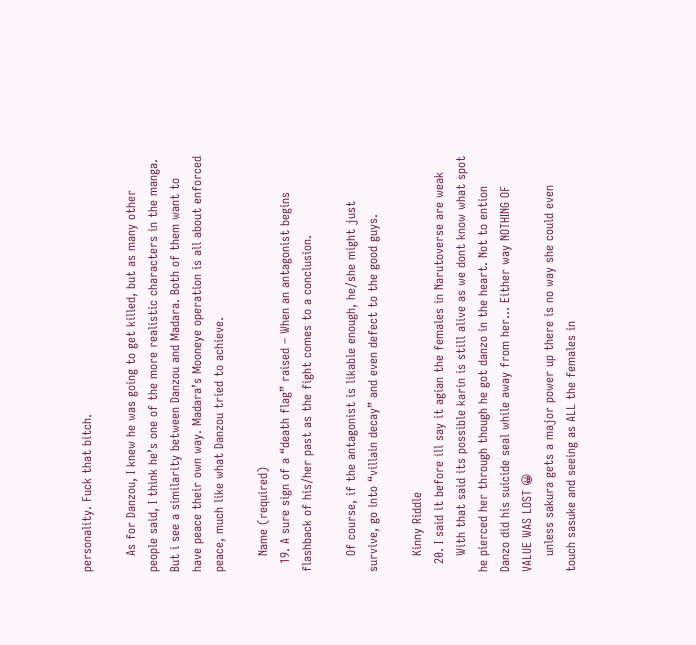personality. Fuck that bitch.

    As for Danzou, I knew he was going to get killed, but as many other people said, I think he’s one of the more realistic characters in the manga. But i see a similarity between Danzou and Madara. Both of them want to have peace their own way. Madara’s Mooneye operation is all about enforced peace, much like what Danzou tried to achieve.

    Name (required)
  19. A sure sign of a “death flag” raised – When an antagonist begins flashback of his/her past as the fight comes to a conclusion.

    Of course, if the antagonist is likable enough, he/she might just survive, go into “villain decay” and even defect to the good guys.

    Kinny Riddle
  20. I said it before ill say it agian the females in Narutoverse are weak
    With that said its possible karin is still alive as we dont know what spot he pierced her through though he got danzo in the heart. Not to ention Danzo did his suicide seal while away from her… Either way NOTHING OF VALUE WAS LOST 😀
    unless sakura gets a major power up there is no way she could even touch sasuke and seeing as ALL the females in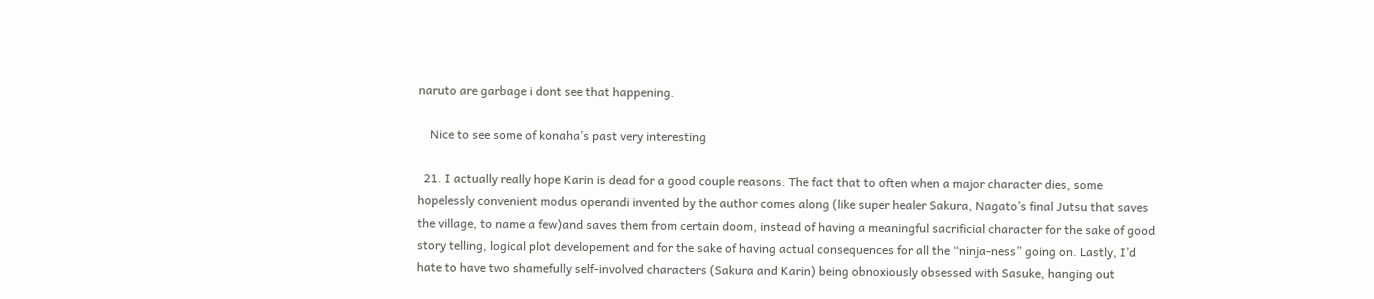naruto are garbage i dont see that happening.

    Nice to see some of konaha’s past very interesting

  21. I actually really hope Karin is dead for a good couple reasons. The fact that to often when a major character dies, some hopelessly convenient modus operandi invented by the author comes along (like super healer Sakura, Nagato’s final Jutsu that saves the village, to name a few)and saves them from certain doom, instead of having a meaningful sacrificial character for the sake of good story telling, logical plot developement and for the sake of having actual consequences for all the “ninja-ness” going on. Lastly, I’d hate to have two shamefully self-involved characters (Sakura and Karin) being obnoxiously obsessed with Sasuke, hanging out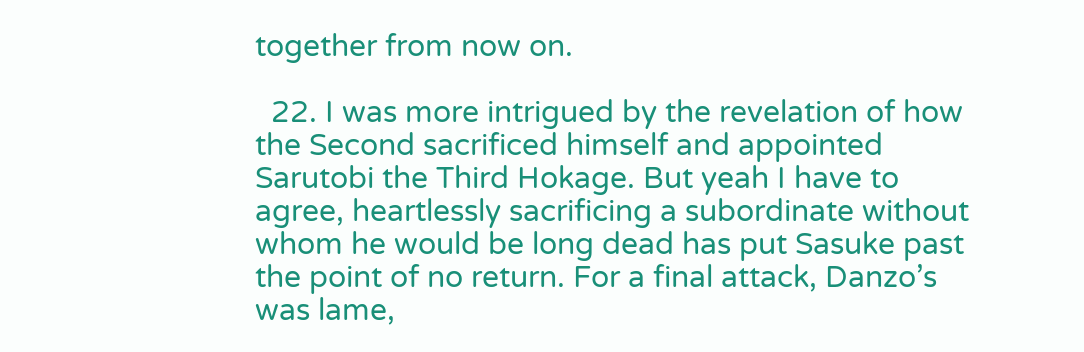together from now on.

  22. I was more intrigued by the revelation of how the Second sacrificed himself and appointed Sarutobi the Third Hokage. But yeah I have to agree, heartlessly sacrificing a subordinate without whom he would be long dead has put Sasuke past the point of no return. For a final attack, Danzo’s was lame,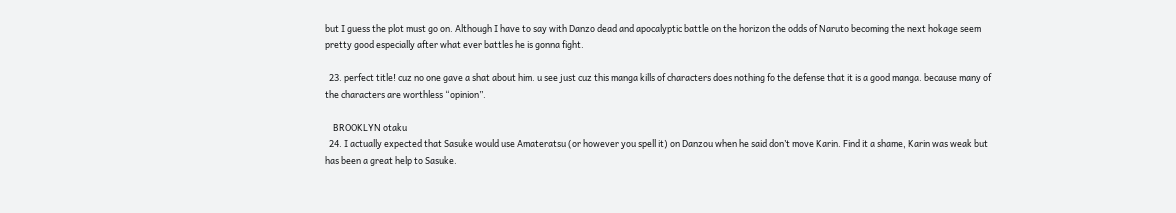but I guess the plot must go on. Although I have to say with Danzo dead and apocalyptic battle on the horizon the odds of Naruto becoming the next hokage seem pretty good especially after what ever battles he is gonna fight.

  23. perfect title! cuz no one gave a shat about him. u see just cuz this manga kills of characters does nothing fo the defense that it is a good manga. because many of the characters are worthless “opinion”.

    BROOKLYN otaku
  24. I actually expected that Sasuke would use Amateratsu (or however you spell it) on Danzou when he said don’t move Karin. Find it a shame, Karin was weak but has been a great help to Sasuke.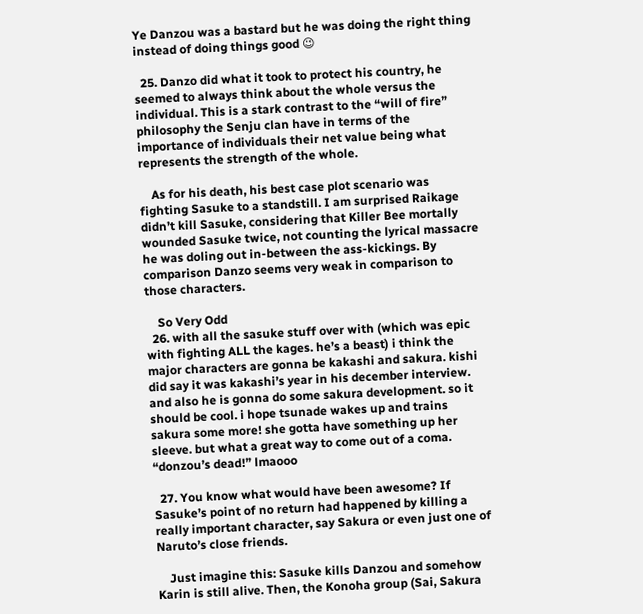Ye Danzou was a bastard but he was doing the right thing instead of doing things good 😉

  25. Danzo did what it took to protect his country, he seemed to always think about the whole versus the individual. This is a stark contrast to the “will of fire” philosophy the Senju clan have in terms of the importance of individuals their net value being what represents the strength of the whole.

    As for his death, his best case plot scenario was fighting Sasuke to a standstill. I am surprised Raikage didn’t kill Sasuke, considering that Killer Bee mortally wounded Sasuke twice, not counting the lyrical massacre he was doling out in-between the ass-kickings. By comparison Danzo seems very weak in comparison to those characters.

    So Very Odd
  26. with all the sasuke stuff over with (which was epic with fighting ALL the kages. he’s a beast) i think the major characters are gonna be kakashi and sakura. kishi did say it was kakashi’s year in his december interview. and also he is gonna do some sakura development. so it should be cool. i hope tsunade wakes up and trains sakura some more! she gotta have something up her sleeve. but what a great way to come out of a coma. “donzou’s dead!” lmaooo

  27. You know what would have been awesome? If Sasuke’s point of no return had happened by killing a really important character, say Sakura or even just one of Naruto’s close friends.

    Just imagine this: Sasuke kills Danzou and somehow Karin is still alive. Then, the Konoha group (Sai, Sakura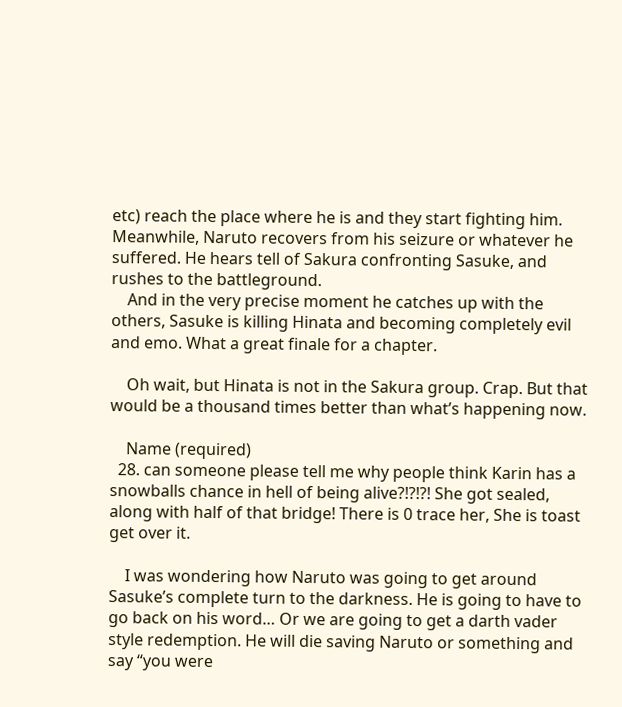etc) reach the place where he is and they start fighting him. Meanwhile, Naruto recovers from his seizure or whatever he suffered. He hears tell of Sakura confronting Sasuke, and rushes to the battleground.
    And in the very precise moment he catches up with the others, Sasuke is killing Hinata and becoming completely evil and emo. What a great finale for a chapter.

    Oh wait, but Hinata is not in the Sakura group. Crap. But that would be a thousand times better than what’s happening now.

    Name (required)
  28. can someone please tell me why people think Karin has a snowballs chance in hell of being alive?!?!?! She got sealed, along with half of that bridge! There is 0 trace her, She is toast get over it.

    I was wondering how Naruto was going to get around Sasuke’s complete turn to the darkness. He is going to have to go back on his word… Or we are going to get a darth vader style redemption. He will die saving Naruto or something and say “you were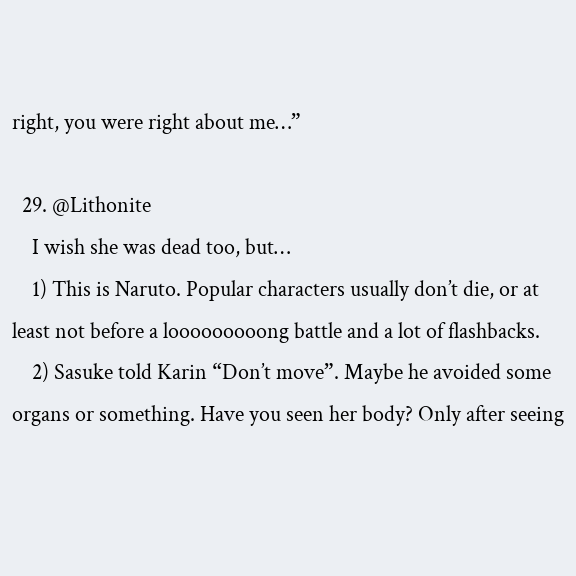right, you were right about me…”

  29. @Lithonite
    I wish she was dead too, but…
    1) This is Naruto. Popular characters usually don’t die, or at least not before a looooooooong battle and a lot of flashbacks.
    2) Sasuke told Karin “Don’t move”. Maybe he avoided some organs or something. Have you seen her body? Only after seeing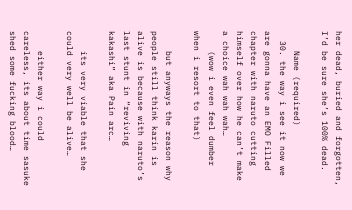her dead, buried and forgotten, I’d be sure she’s 100% dead.

    Name (required)
  30. the way i see it now we are gonna have an EMO Filled chapter with naruto cutting himself over how he can’t make a choice wah wah wah…
    (wow i even feel dumber when i resort to that)

    but anyways the reason why people still think karin is alive is because with naruto’s last stunt in “reviving kakashi” aka Pain arc…

    its very viable that she could very well be alive…

    either way i could careless, its about time sasuke shed some fucking blood…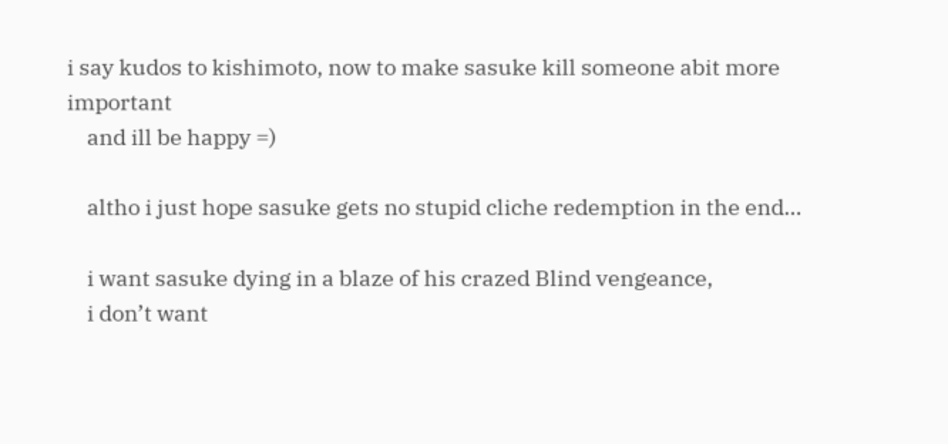i say kudos to kishimoto, now to make sasuke kill someone abit more important
    and ill be happy =)

    altho i just hope sasuke gets no stupid cliche redemption in the end…

    i want sasuke dying in a blaze of his crazed Blind vengeance,
    i don’t want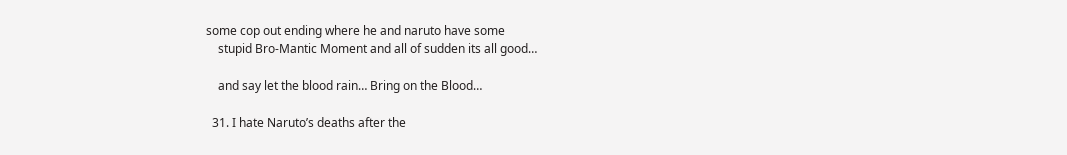some cop out ending where he and naruto have some
    stupid Bro-Mantic Moment and all of sudden its all good…

    and say let the blood rain… Bring on the Blood…

  31. I hate Naruto’s deaths after the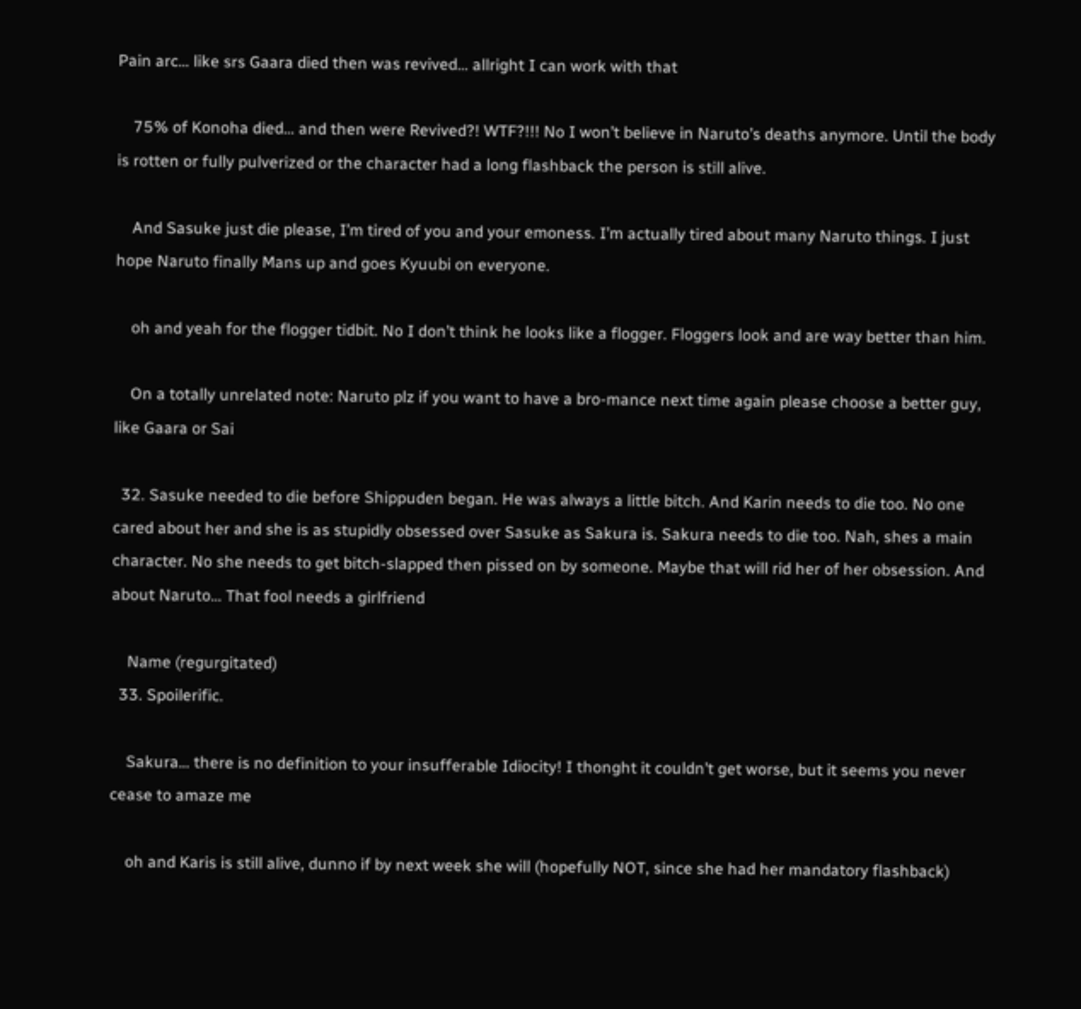Pain arc… like srs Gaara died then was revived… allright I can work with that

    75% of Konoha died… and then were Revived?! WTF?!!! No I won’t believe in Naruto’s deaths anymore. Until the body is rotten or fully pulverized or the character had a long flashback the person is still alive.

    And Sasuke just die please, I’m tired of you and your emoness. I’m actually tired about many Naruto things. I just hope Naruto finally Mans up and goes Kyuubi on everyone.

    oh and yeah for the flogger tidbit. No I don’t think he looks like a flogger. Floggers look and are way better than him.

    On a totally unrelated note: Naruto plz if you want to have a bro-mance next time again please choose a better guy, like Gaara or Sai

  32. Sasuke needed to die before Shippuden began. He was always a little bitch. And Karin needs to die too. No one cared about her and she is as stupidly obsessed over Sasuke as Sakura is. Sakura needs to die too. Nah, shes a main character. No she needs to get bitch-slapped then pissed on by someone. Maybe that will rid her of her obsession. And about Naruto… That fool needs a girlfriend

    Name (regurgitated)
  33. Spoilerific.

    Sakura… there is no definition to your insufferable Idiocity! I thonght it couldn’t get worse, but it seems you never cease to amaze me

    oh and Karis is still alive, dunno if by next week she will (hopefully NOT, since she had her mandatory flashback)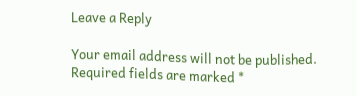Leave a Reply

Your email address will not be published. Required fields are marked *